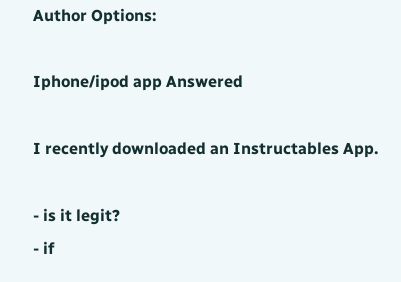Author Options:

Iphone/ipod app Answered

I recently downloaded an Instructables App.

- is it legit?
- if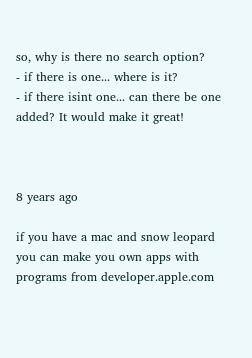so, why is there no search option?
- if there is one... where is it?
- if there isint one... can there be one added? It would make it great!



8 years ago

if you have a mac and snow leopard you can make you own apps with programs from developer.apple.com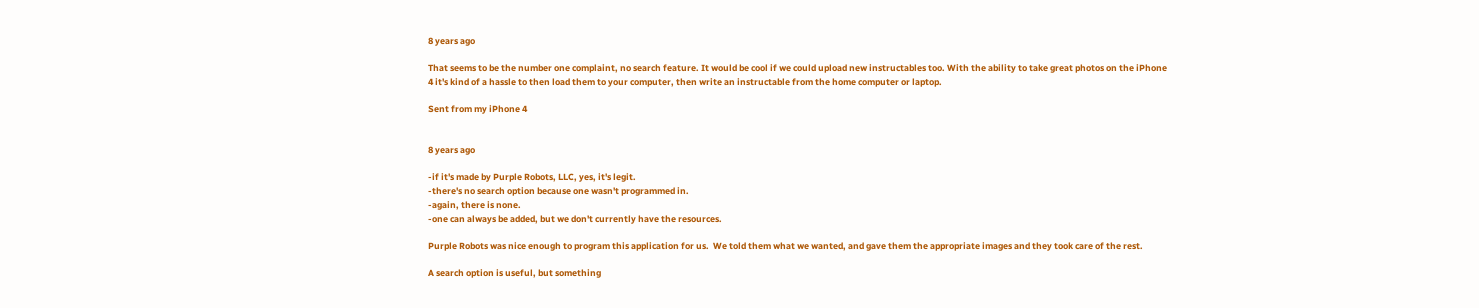8 years ago

That seems to be the number one complaint, no search feature. It would be cool if we could upload new instructables too. With the ability to take great photos on the iPhone 4 it's kind of a hassle to then load them to your computer, then write an instructable from the home computer or laptop.

Sent from my iPhone 4


8 years ago

-if it's made by Purple Robots, LLC, yes, it's legit.
-there's no search option because one wasn't programmed in.
-again, there is none.
-one can always be added, but we don't currently have the resources.

Purple Robots was nice enough to program this application for us.  We told them what we wanted, and gave them the appropriate images and they took care of the rest.

A search option is useful, but something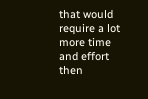that would require a lot more time and effort then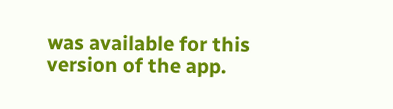was available for this version of the app.